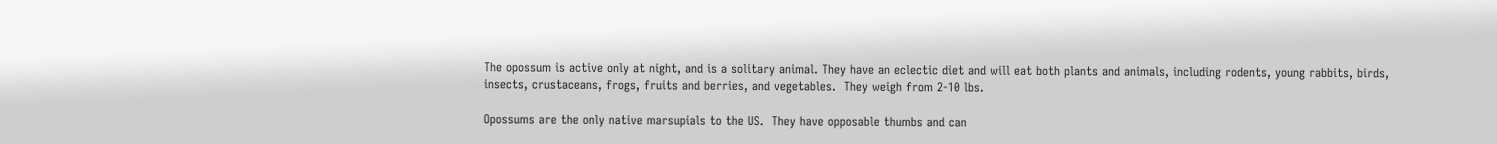The opossum is active only at night, and is a solitary animal. They have an eclectic diet and will eat both plants and animals, including rodents, young rabbits, birds, insects, crustaceans, frogs, fruits and berries, and vegetables.  They weigh from 2-10 lbs.

Opossums are the only native marsupials to the US.  They have opposable thumbs and can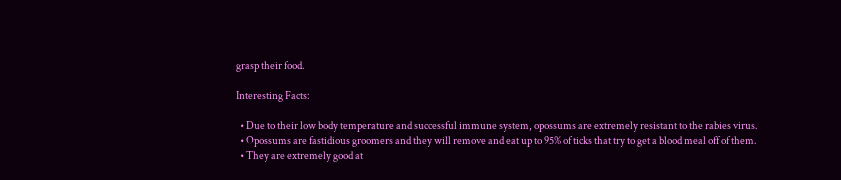grasp their food.

Interesting Facts:

  • Due to their low body temperature and successful immune system, opossums are extremely resistant to the rabies virus.
  • Opossums are fastidious groomers and they will remove and eat up to 95% of ticks that try to get a blood meal off of them.
  • They are extremely good at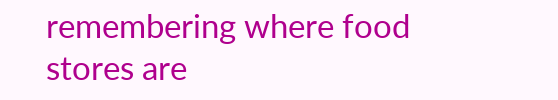remembering where food stores are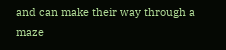and can make their way through a maze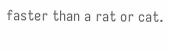faster than a rat or cat.